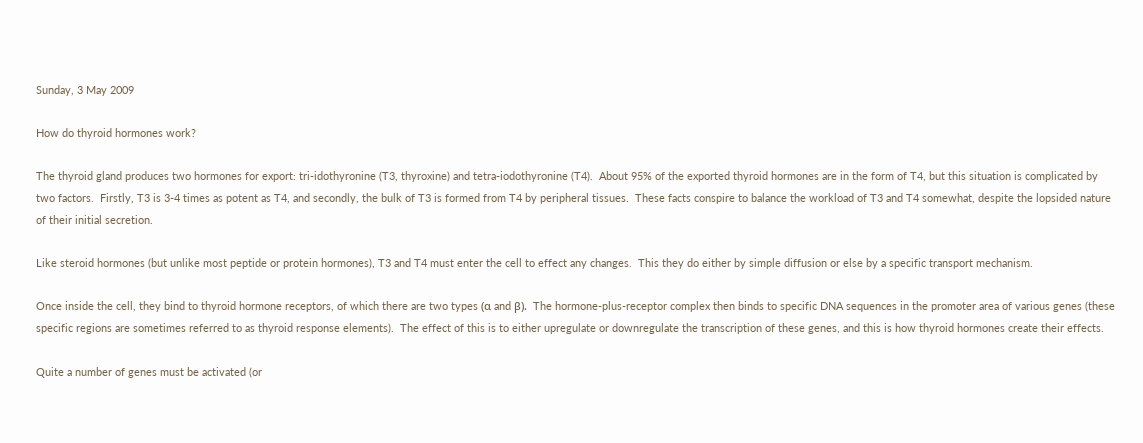Sunday, 3 May 2009

How do thyroid hormones work?

The thyroid gland produces two hormones for export: tri-idothyronine (T3, thyroxine) and tetra-iodothyronine (T4).  About 95% of the exported thyroid hormones are in the form of T4, but this situation is complicated by two factors.  Firstly, T3 is 3-4 times as potent as T4, and secondly, the bulk of T3 is formed from T4 by peripheral tissues.  These facts conspire to balance the workload of T3 and T4 somewhat, despite the lopsided nature of their initial secretion.

Like steroid hormones (but unlike most peptide or protein hormones), T3 and T4 must enter the cell to effect any changes.  This they do either by simple diffusion or else by a specific transport mechanism.

Once inside the cell, they bind to thyroid hormone receptors, of which there are two types (α and β).  The hormone-plus-receptor complex then binds to specific DNA sequences in the promoter area of various genes (these specific regions are sometimes referred to as thyroid response elements).  The effect of this is to either upregulate or downregulate the transcription of these genes, and this is how thyroid hormones create their effects.

Quite a number of genes must be activated (or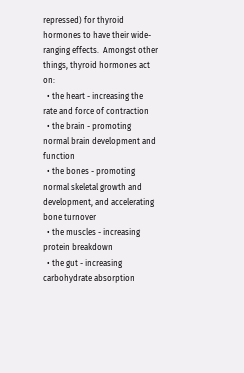repressed) for thyroid hormones to have their wide-ranging effects.  Amongst other things, thyroid hormones act on:
  • the heart - increasing the rate and force of contraction
  • the brain - promoting normal brain development and function
  • the bones - promoting normal skeletal growth and development, and accelerating bone turnover
  • the muscles - increasing protein breakdown
  • the gut - increasing carbohydrate absorption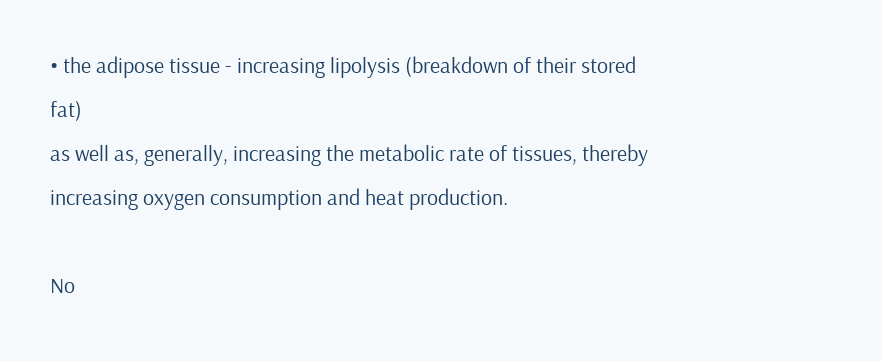• the adipose tissue - increasing lipolysis (breakdown of their stored fat)
as well as, generally, increasing the metabolic rate of tissues, thereby increasing oxygen consumption and heat production.

No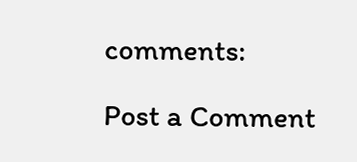comments:

Post a Comment